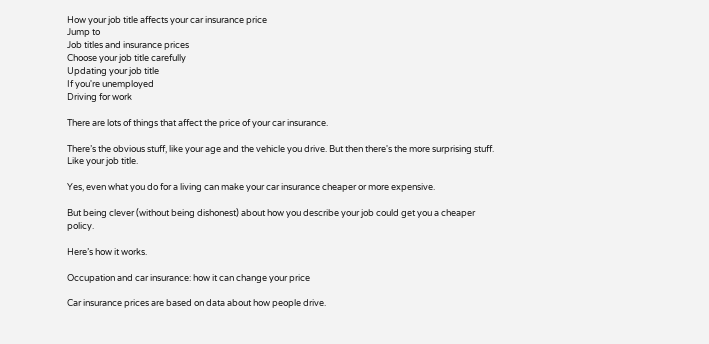How your job title affects your car insurance price
Jump to
Job titles and insurance prices
Choose your job title carefully
Updating your job title
If you're unemployed
Driving for work

There are lots of things that affect the price of your car insurance.

There’s the obvious stuff, like your age and the vehicle you drive. But then there's the more surprising stuff. Like your job title.

Yes, even what you do for a living can make your car insurance cheaper or more expensive.

But being clever (without being dishonest) about how you describe your job could get you a cheaper policy.

Here’s how it works.

Occupation and car insurance: how it can change your price

Car insurance prices are based on data about how people drive.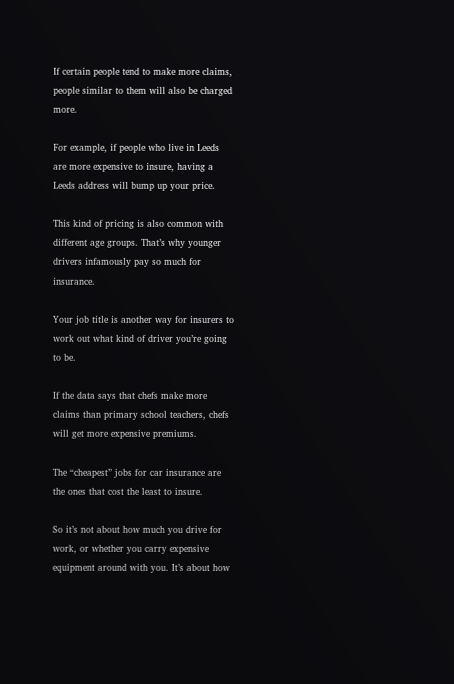If certain people tend to make more claims, people similar to them will also be charged more.

For example, if people who live in Leeds are more expensive to insure, having a Leeds address will bump up your price.

This kind of pricing is also common with different age groups. That’s why younger drivers infamously pay so much for insurance.

Your job title is another way for insurers to work out what kind of driver you’re going to be.

If the data says that chefs make more claims than primary school teachers, chefs will get more expensive premiums.

The “cheapest” jobs for car insurance are the ones that cost the least to insure.

So it’s not about how much you drive for work, or whether you carry expensive equipment around with you. It’s about how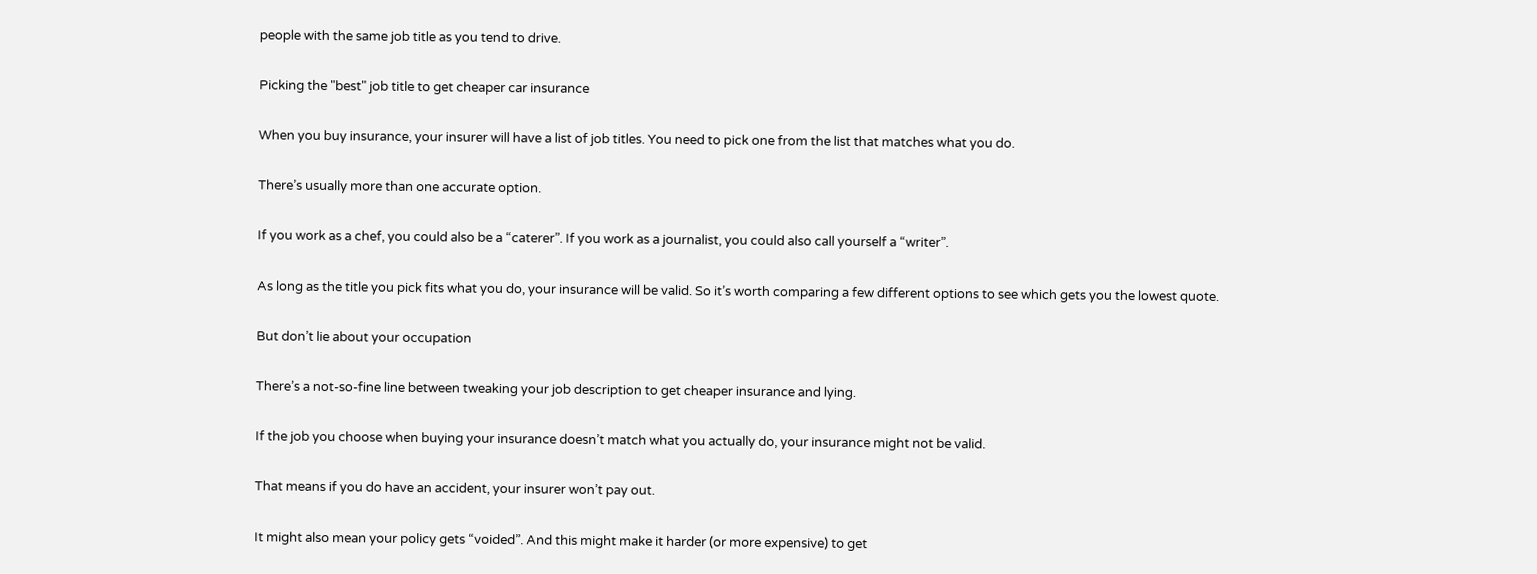people with the same job title as you tend to drive.

Picking the "best" job title to get cheaper car insurance

When you buy insurance, your insurer will have a list of job titles. You need to pick one from the list that matches what you do.

There’s usually more than one accurate option.

If you work as a chef, you could also be a “caterer”. If you work as a journalist, you could also call yourself a “writer”.

As long as the title you pick fits what you do, your insurance will be valid. So it’s worth comparing a few different options to see which gets you the lowest quote.

But don’t lie about your occupation

There’s a not-so-fine line between tweaking your job description to get cheaper insurance and lying.

If the job you choose when buying your insurance doesn’t match what you actually do, your insurance might not be valid.

That means if you do have an accident, your insurer won’t pay out.

It might also mean your policy gets “voided”. And this might make it harder (or more expensive) to get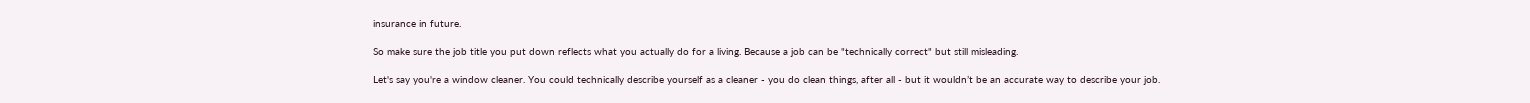insurance in future.

So make sure the job title you put down reflects what you actually do for a living. Because a job can be "technically correct" but still misleading.

Let's say you're a window cleaner. You could technically describe yourself as a cleaner - you do clean things, after all - but it wouldn’t be an accurate way to describe your job.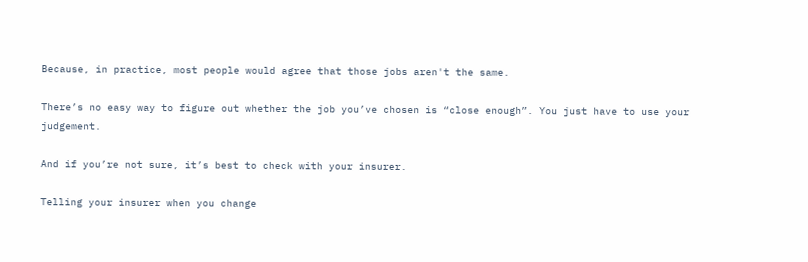Because, in practice, most people would agree that those jobs aren't the same.

There’s no easy way to figure out whether the job you’ve chosen is “close enough”. You just have to use your judgement.

And if you’re not sure, it’s best to check with your insurer.

Telling your insurer when you change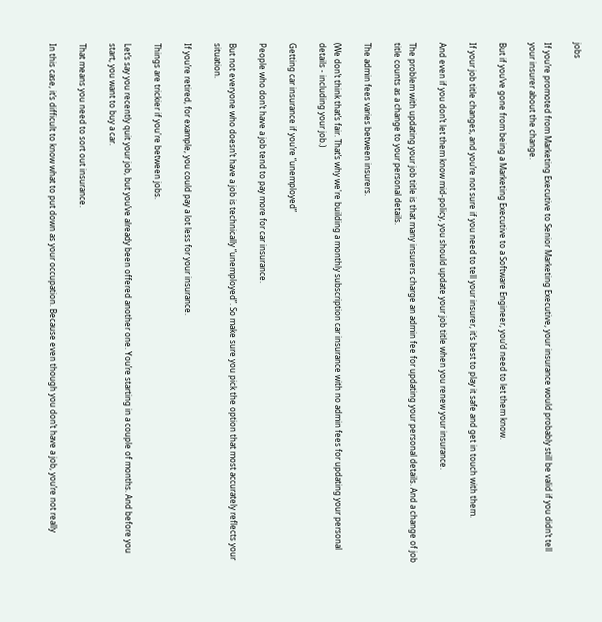jobs

If you’re promoted from Marketing Executive to Senior Marketing Executive, your insurance would probably still be valid if you didn’t tell your insurer about the change.

But if you’ve gone from being a Marketing Executive to a Software Engineer, you’d need to let them know.

If your job title changes, and you’re not sure if you need to tell your insurer, it’s best to play it safe and get in touch with them.

And even if you don’t let them know mid-policy, you should update your job title when you renew your insurance.

The problem with updating your job title is that many insurers charge an admin fee for updating your personal details. And a change of job title counts as a change to your personal details.

The admin fees varies between insurers.

(We don’t think that’s fair. That’s why we're building a monthly subscription car insurance with no admin fees for updating your personal details - including your job.)

Getting car insurance if you’re “unemployed”

People who don’t have a job tend to pay more for car insurance.

But not everyone who doesn’t have a job is technically “unemployed”. So make sure you pick the option that most accurately reflects your situation.

If you’re retired, for example, you could pay a lot less for your insurance.

Things are trickier if you're between jobs.

Let’s say you recently quit your job, but you’ve already been offered another one. You’re starting in a couple of months. And before you start, you want to buy a car.

That means you need to sort out insurance.

In this case, it’s difficult to know what to put down as your occupation. Because even though you don’t have a job, you’re not really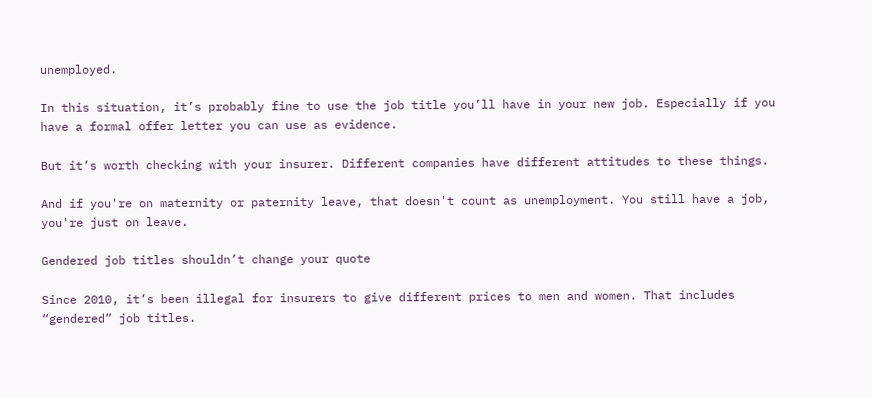unemployed.

In this situation, it’s probably fine to use the job title you’ll have in your new job. Especially if you have a formal offer letter you can use as evidence.

But it’s worth checking with your insurer. Different companies have different attitudes to these things.

And if you're on maternity or paternity leave, that doesn't count as unemployment. You still have a job, you're just on leave.

Gendered job titles shouldn’t change your quote

Since 2010, it’s been illegal for insurers to give different prices to men and women. That includes “gendered” job titles.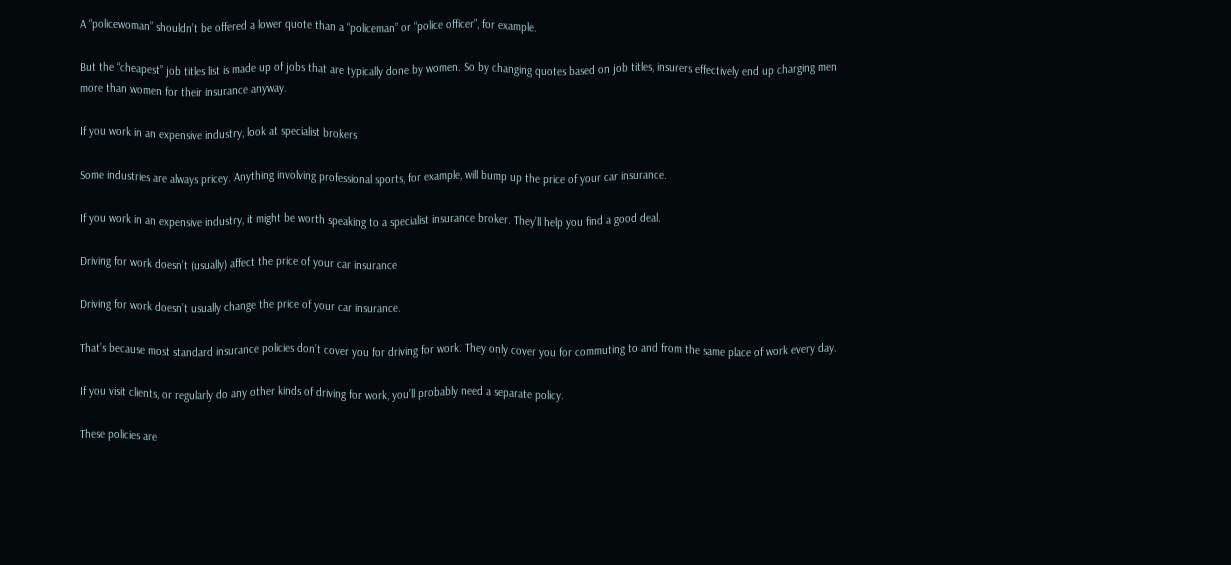A “policewoman” shouldn’t be offered a lower quote than a “policeman” or “police officer”, for example.

But the “cheapest” job titles list is made up of jobs that are typically done by women. So by changing quotes based on job titles, insurers effectively end up charging men more than women for their insurance anyway.

If you work in an expensive industry, look at specialist brokers

Some industries are always pricey. Anything involving professional sports, for example, will bump up the price of your car insurance.

If you work in an expensive industry, it might be worth speaking to a specialist insurance broker. They’ll help you find a good deal.

Driving for work doesn’t (usually) affect the price of your car insurance

Driving for work doesn’t usually change the price of your car insurance.

That’s because most standard insurance policies don’t cover you for driving for work. They only cover you for commuting to and from the same place of work every day.

If you visit clients, or regularly do any other kinds of driving for work, you’ll probably need a separate policy.

These policies are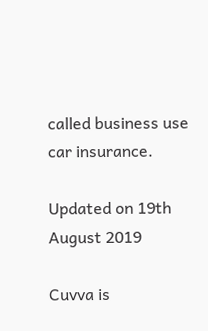called business use car insurance.

Updated on 19th August 2019

Cuvva is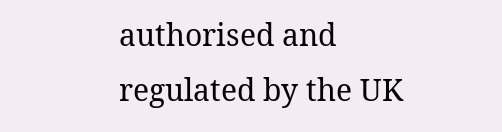authorised and regulated by the UK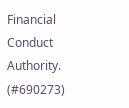Financial Conduct Authority. (#690273)